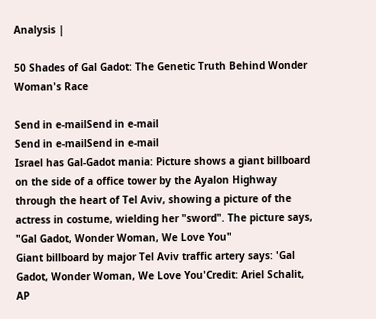Analysis |

50 Shades of Gal Gadot: The Genetic Truth Behind Wonder Woman's Race

Send in e-mailSend in e-mail
Send in e-mailSend in e-mail
Israel has Gal-Gadot mania: Picture shows a giant billboard on the side of a office tower by the Ayalon Highway through the heart of Tel Aviv, showing a picture of the actress in costume, wielding her "sword". The picture says, "Gal Gadot, Wonder Woman, We Love You"
Giant billboard by major Tel Aviv traffic artery says: 'Gal Gadot, Wonder Woman, We Love You'Credit: Ariel Schalit, AP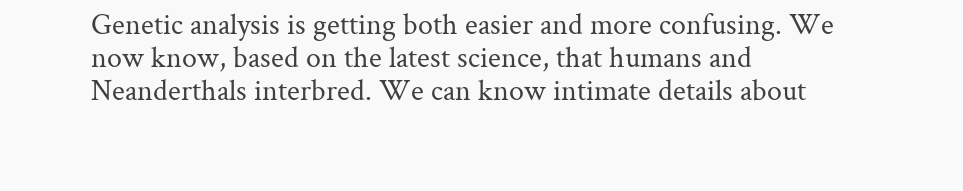Genetic analysis is getting both easier and more confusing. We now know, based on the latest science, that humans and Neanderthals interbred. We can know intimate details about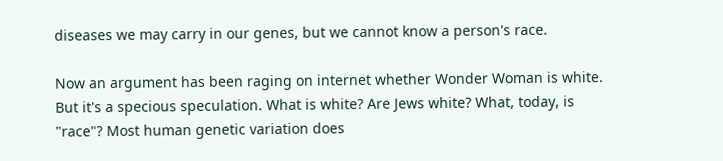diseases we may carry in our genes, but we cannot know a person's race.

Now an argument has been raging on internet whether Wonder Woman is white. But it's a specious speculation. What is white? Are Jews white? What, today, is "race"? Most human genetic variation does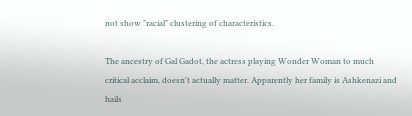not show "racial" clustering of characteristics.

The ancestry of Gal Gadot, the actress playing Wonder Woman to much critical acclaim, doesn't actually matter. Apparently her family is Ashkenazi and hails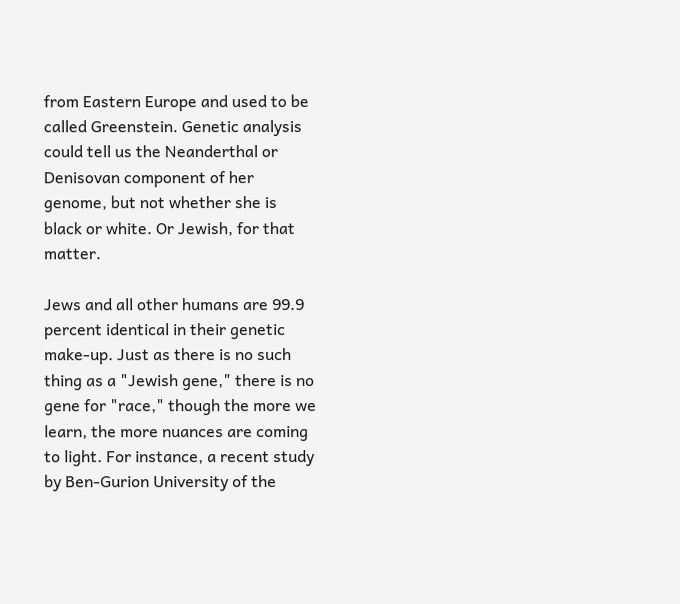from Eastern Europe and used to be called Greenstein. Genetic analysis could tell us the Neanderthal or Denisovan component of her genome, but not whether she is black or white. Or Jewish, for that matter.

Jews and all other humans are 99.9 percent identical in their genetic make-up. Just as there is no such thing as a "Jewish gene," there is no gene for "race," though the more we learn, the more nuances are coming to light. For instance, a recent study by Ben-Gurion University of the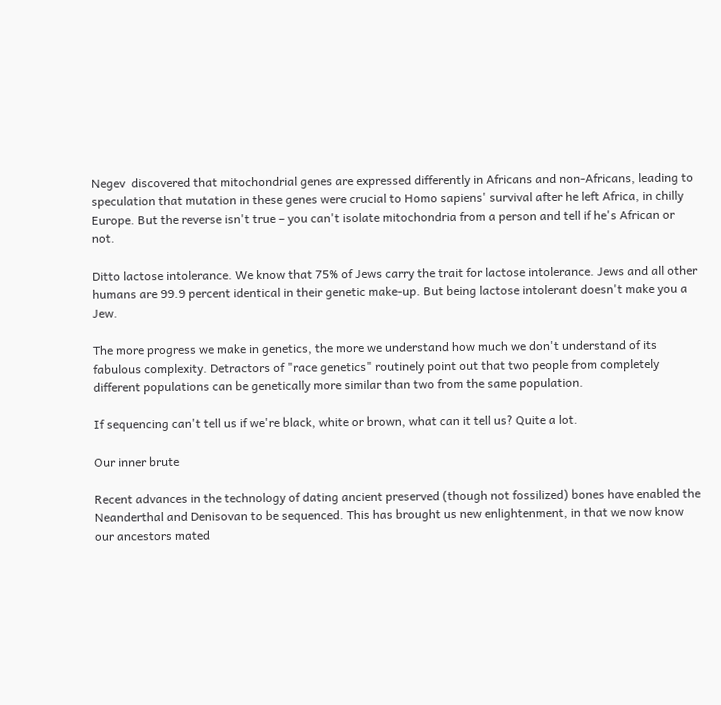Negev  discovered that mitochondrial genes are expressed differently in Africans and non-Africans, leading to speculation that mutation in these genes were crucial to Homo sapiens' survival after he left Africa, in chilly Europe. But the reverse isn't true – you can't isolate mitochondria from a person and tell if he's African or not.

Ditto lactose intolerance. We know that 75% of Jews carry the trait for lactose intolerance. Jews and all other humans are 99.9 percent identical in their genetic make-up. But being lactose intolerant doesn't make you a Jew.

The more progress we make in genetics, the more we understand how much we don't understand of its fabulous complexity. Detractors of "race genetics" routinely point out that two people from completely different populations can be genetically more similar than two from the same population.

If sequencing can't tell us if we're black, white or brown, what can it tell us? Quite a lot.

Our inner brute

Recent advances in the technology of dating ancient preserved (though not fossilized) bones have enabled the Neanderthal and Denisovan to be sequenced. This has brought us new enlightenment, in that we now know our ancestors mated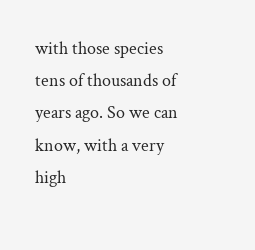with those species tens of thousands of years ago. So we can know, with a very high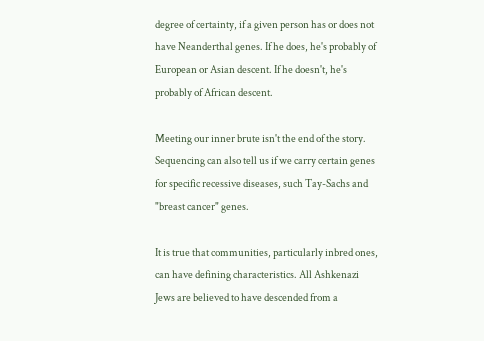degree of certainty, if a given person has or does not have Neanderthal genes. If he does, he's probably of European or Asian descent. If he doesn't, he's probably of African descent.

Meeting our inner brute isn't the end of the story. Sequencing can also tell us if we carry certain genes for specific recessive diseases, such Tay-Sachs and "breast cancer" genes.

It is true that communities, particularly inbred ones, can have defining characteristics. All Ashkenazi Jews are believed to have descended from a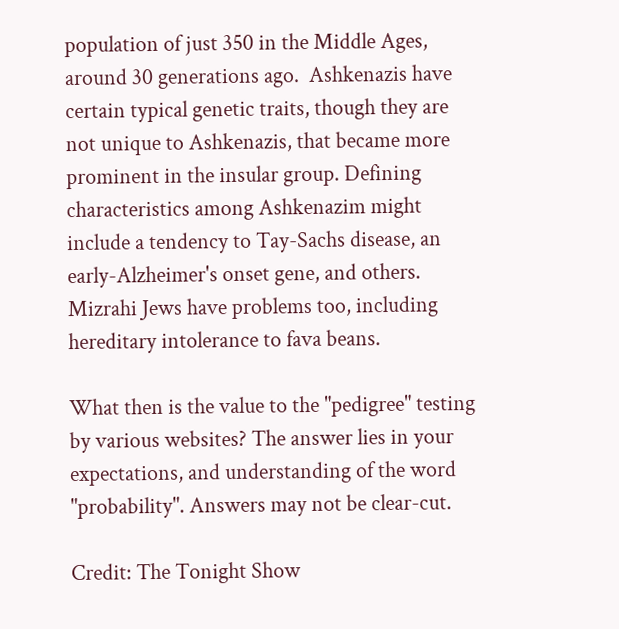population of just 350 in the Middle Ages, around 30 generations ago.  Ashkenazis have certain typical genetic traits, though they are not unique to Ashkenazis, that became more prominent in the insular group. Defining characteristics among Ashkenazim might include a tendency to Tay-Sachs disease, an early-Alzheimer's onset gene, and others. Mizrahi Jews have problems too, including hereditary intolerance to fava beans.

What then is the value to the "pedigree" testing by various websites? The answer lies in your expectations, and understanding of the word "probability". Answers may not be clear-cut.

Credit: The Tonight Show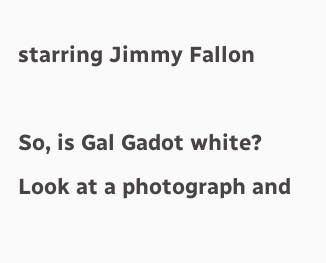starring Jimmy Fallon

So, is Gal Gadot white? Look at a photograph and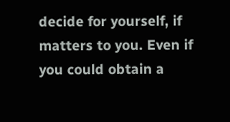decide for yourself, if matters to you. Even if you could obtain a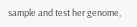sample and test her genome,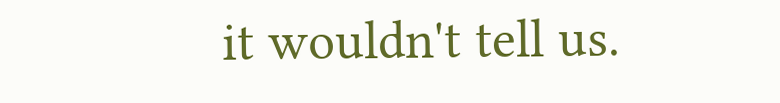it wouldn't tell us.